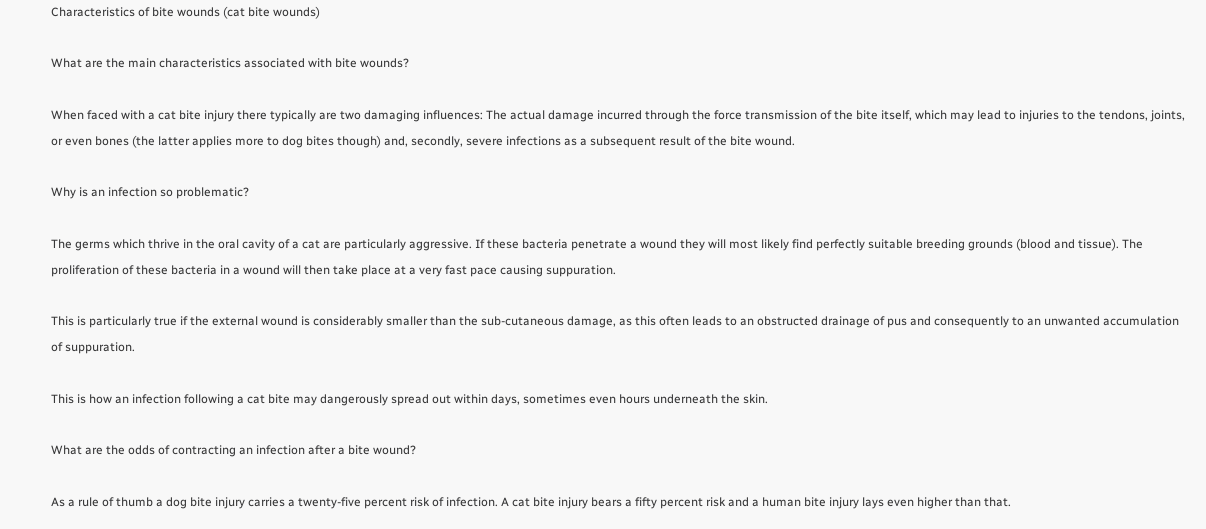Characteristics of bite wounds (cat bite wounds)

What are the main characteristics associated with bite wounds?

When faced with a cat bite injury there typically are two damaging influences: The actual damage incurred through the force transmission of the bite itself, which may lead to injuries to the tendons, joints, or even bones (the latter applies more to dog bites though) and, secondly, severe infections as a subsequent result of the bite wound.

Why is an infection so problematic?

The germs which thrive in the oral cavity of a cat are particularly aggressive. If these bacteria penetrate a wound they will most likely find perfectly suitable breeding grounds (blood and tissue). The proliferation of these bacteria in a wound will then take place at a very fast pace causing suppuration.

This is particularly true if the external wound is considerably smaller than the sub-cutaneous damage, as this often leads to an obstructed drainage of pus and consequently to an unwanted accumulation of suppuration.

This is how an infection following a cat bite may dangerously spread out within days, sometimes even hours underneath the skin.

What are the odds of contracting an infection after a bite wound?

As a rule of thumb a dog bite injury carries a twenty-five percent risk of infection. A cat bite injury bears a fifty percent risk and a human bite injury lays even higher than that.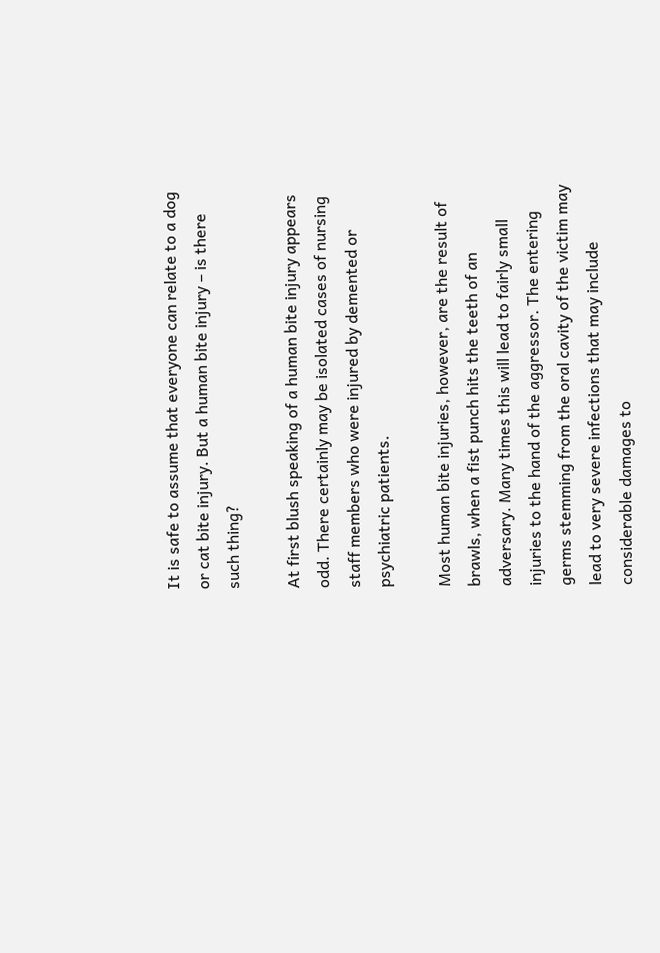It is safe to assume that everyone can relate to a dog or cat bite injury. But a human bite injury – is there such thing?

At first blush speaking of a human bite injury appears odd. There certainly may be isolated cases of nursing staff members who were injured by demented or psychiatric patients.

Most human bite injuries, however, are the result of brawls, when a fist punch hits the teeth of an adversary. Many times this will lead to fairly small injuries to the hand of the aggressor. The entering germs stemming from the oral cavity of the victim may lead to very severe infections that may include considerable damages to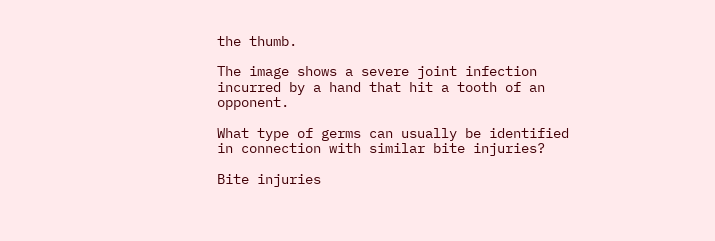the thumb.

The image shows a severe joint infection incurred by a hand that hit a tooth of an opponent.

What type of germs can usually be identified in connection with similar bite injuries?

Bite injuries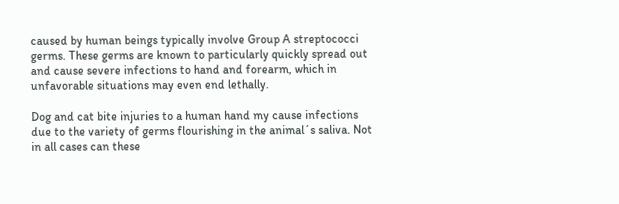caused by human beings typically involve Group A streptococci germs. These germs are known to particularly quickly spread out and cause severe infections to hand and forearm, which in unfavorable situations may even end lethally.

Dog and cat bite injuries to a human hand my cause infections due to the variety of germs flourishing in the animal´s saliva. Not in all cases can these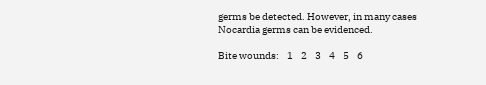germs be detected. However, in many cases Nocardia germs can be evidenced.

Bite wounds:    1    2    3    4    5    6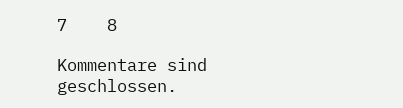7    8

Kommentare sind geschlossen.